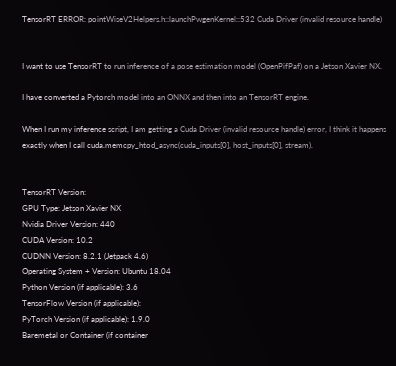TensorRT ERROR: pointWiseV2Helpers.h::launchPwgenKernel::532 Cuda Driver (invalid resource handle)


I want to use TensorRT to run inference of a pose estimation model (OpenPifPaf) on a Jetson Xavier NX.

I have converted a Pytorch model into an ONNX and then into an TensorRT engine.

When I run my inference script, I am getting a Cuda Driver (invalid resource handle) error, I think it happens exactly when I call cuda.memcpy_htod_async(cuda_inputs[0], host_inputs[0], stream).


TensorRT Version:
GPU Type: Jetson Xavier NX
Nvidia Driver Version: 440
CUDA Version: 10.2
CUDNN Version: 8.2.1 (Jetpack 4.6)
Operating System + Version: Ubuntu 18.04
Python Version (if applicable): 3.6
TensorFlow Version (if applicable):
PyTorch Version (if applicable): 1.9.0
Baremetal or Container (if container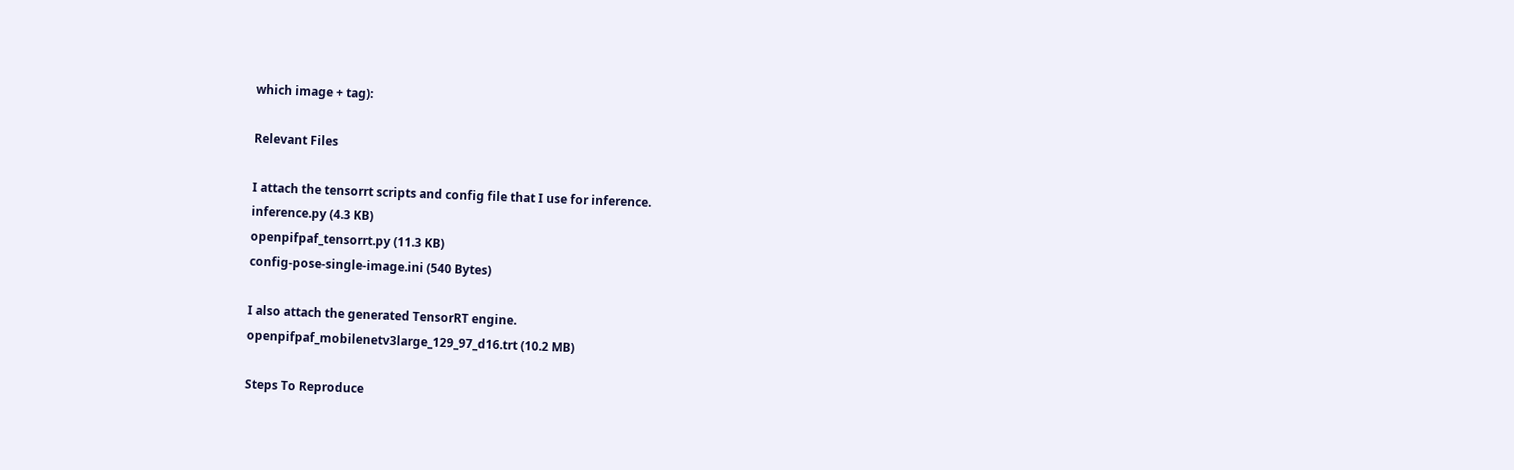which image + tag):

Relevant Files

I attach the tensorrt scripts and config file that I use for inference.
inference.py (4.3 KB)
openpifpaf_tensorrt.py (11.3 KB)
config-pose-single-image.ini (540 Bytes)

I also attach the generated TensorRT engine.
openpifpaf_mobilenetv3large_129_97_d16.trt (10.2 MB)

Steps To Reproduce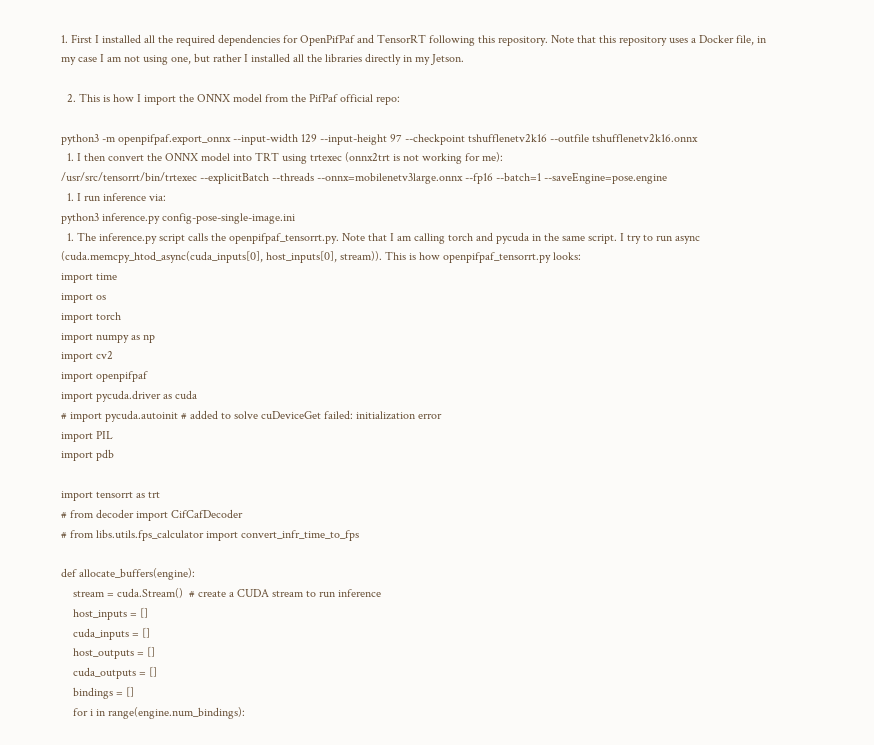1. First I installed all the required dependencies for OpenPifPaf and TensorRT following this repository. Note that this repository uses a Docker file, in my case I am not using one, but rather I installed all the libraries directly in my Jetson.

  2. This is how I import the ONNX model from the PifPaf official repo:

python3 -m openpifpaf.export_onnx --input-width 129 --input-height 97 --checkpoint tshufflenetv2k16 --outfile tshufflenetv2k16.onnx
  1. I then convert the ONNX model into TRT using trtexec (onnx2trt is not working for me):
/usr/src/tensorrt/bin/trtexec --explicitBatch --threads --onnx=mobilenetv3large.onnx --fp16 --batch=1 --saveEngine=pose.engine
  1. I run inference via:
python3 inference.py config-pose-single-image.ini
  1. The inference.py script calls the openpifpaf_tensorrt.py. Note that I am calling torch and pycuda in the same script. I try to run async (cuda.memcpy_htod_async(cuda_inputs[0], host_inputs[0], stream)). This is how openpifpaf_tensorrt.py looks:
import time
import os
import torch
import numpy as np
import cv2
import openpifpaf
import pycuda.driver as cuda
# import pycuda.autoinit # added to solve cuDeviceGet failed: initialization error
import PIL
import pdb

import tensorrt as trt
# from decoder import CifCafDecoder
# from libs.utils.fps_calculator import convert_infr_time_to_fps

def allocate_buffers(engine):
    stream = cuda.Stream()  # create a CUDA stream to run inference
    host_inputs = []
    cuda_inputs = []
    host_outputs = []
    cuda_outputs = []
    bindings = []
    for i in range(engine.num_bindings):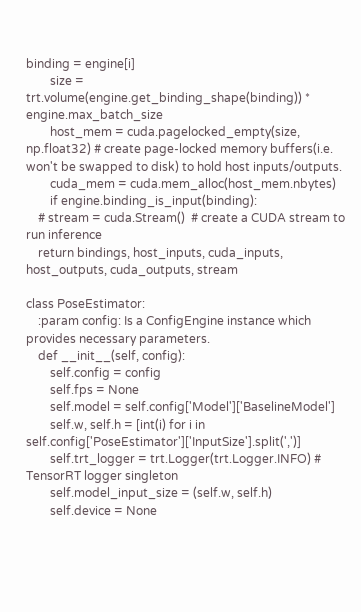binding = engine[i]
        size = trt.volume(engine.get_binding_shape(binding)) * engine.max_batch_size
        host_mem = cuda.pagelocked_empty(size, np.float32) # create page-locked memory buffers(i.e. won't be swapped to disk) to hold host inputs/outputs.
        cuda_mem = cuda.mem_alloc(host_mem.nbytes)
        if engine.binding_is_input(binding):
    # stream = cuda.Stream()  # create a CUDA stream to run inference
    return bindings, host_inputs, cuda_inputs, host_outputs, cuda_outputs, stream

class PoseEstimator:
    :param config: Is a ConfigEngine instance which provides necessary parameters.
    def __init__(self, config):
        self.config = config
        self.fps = None
        self.model = self.config['Model']['BaselineModel']
        self.w, self.h = [int(i) for i in self.config['PoseEstimator']['InputSize'].split(',')]
        self.trt_logger = trt.Logger(trt.Logger.INFO) # TensorRT logger singleton
        self.model_input_size = (self.w, self.h)
        self.device = None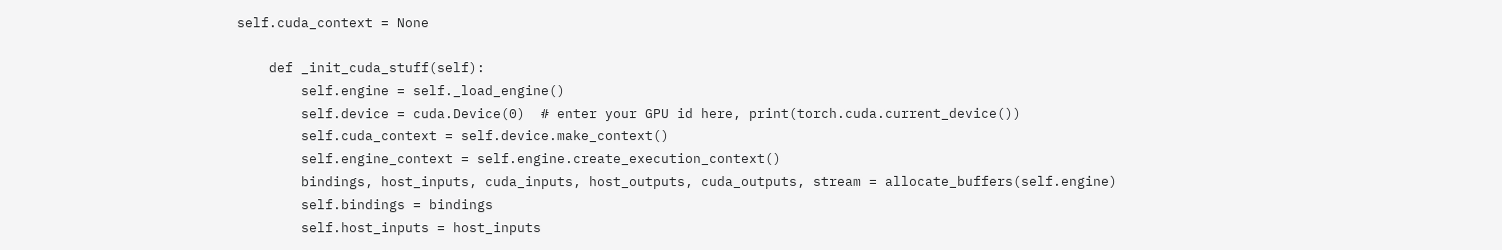self.cuda_context = None

    def _init_cuda_stuff(self):
        self.engine = self._load_engine()
        self.device = cuda.Device(0)  # enter your GPU id here, print(torch.cuda.current_device())
        self.cuda_context = self.device.make_context()
        self.engine_context = self.engine.create_execution_context()
        bindings, host_inputs, cuda_inputs, host_outputs, cuda_outputs, stream = allocate_buffers(self.engine)
        self.bindings = bindings
        self.host_inputs = host_inputs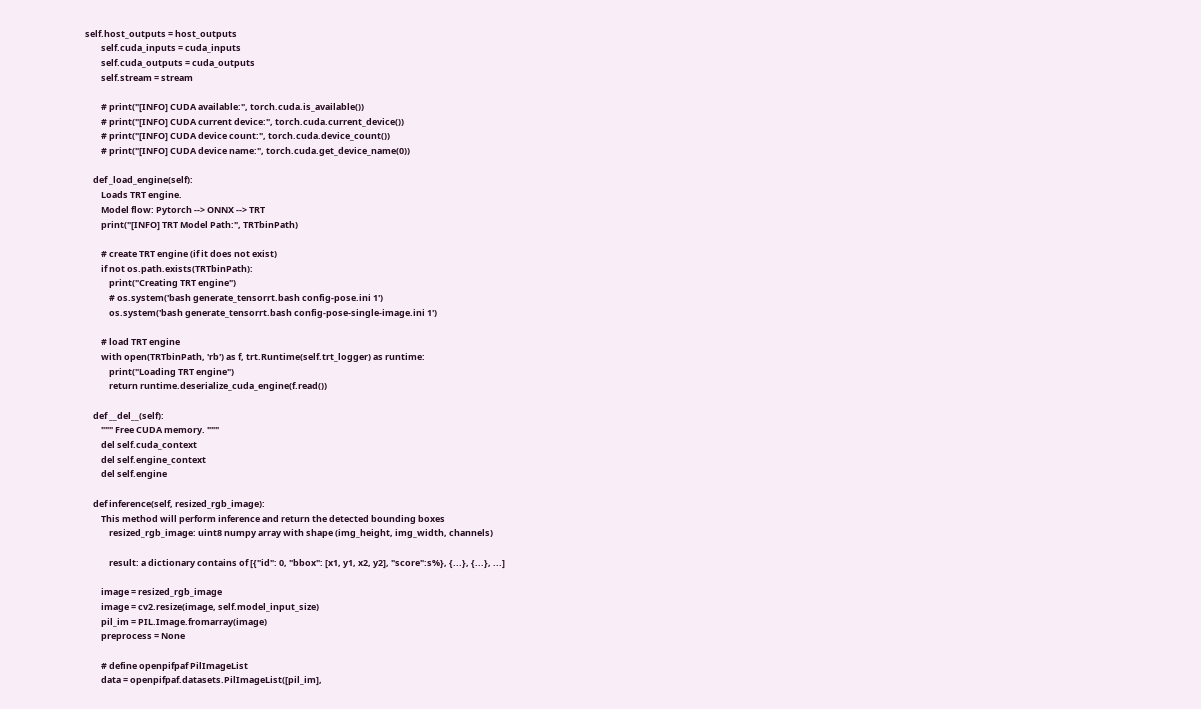self.host_outputs = host_outputs
        self.cuda_inputs = cuda_inputs
        self.cuda_outputs = cuda_outputs
        self.stream = stream

        # print("[INFO] CUDA available:", torch.cuda.is_available())
        # print("[INFO] CUDA current device:", torch.cuda.current_device())
        # print("[INFO] CUDA device count:", torch.cuda.device_count())
        # print("[INFO] CUDA device name:", torch.cuda.get_device_name(0))

    def _load_engine(self):
        Loads TRT engine.
        Model flow: Pytorch --> ONNX --> TRT
        print("[INFO] TRT Model Path:", TRTbinPath)

        # create TRT engine (if it does not exist)
        if not os.path.exists(TRTbinPath):
            print("Creating TRT engine")
            # os.system('bash generate_tensorrt.bash config-pose.ini 1')
            os.system('bash generate_tensorrt.bash config-pose-single-image.ini 1')

        # load TRT engine
        with open(TRTbinPath, 'rb') as f, trt.Runtime(self.trt_logger) as runtime:
            print("Loading TRT engine")
            return runtime.deserialize_cuda_engine(f.read())

    def __del__(self):
        """ Free CUDA memory. """
        del self.cuda_context
        del self.engine_context
        del self.engine

    def inference(self, resized_rgb_image):
        This method will perform inference and return the detected bounding boxes
            resized_rgb_image: uint8 numpy array with shape (img_height, img_width, channels)

            result: a dictionary contains of [{"id": 0, "bbox": [x1, y1, x2, y2], "score":s%}, {...}, {...}, ...]

        image = resized_rgb_image
        image = cv2.resize(image, self.model_input_size)
        pil_im = PIL.Image.fromarray(image)
        preprocess = None

        # define openpifpaf PilImageList
        data = openpifpaf.datasets.PilImageList([pil_im],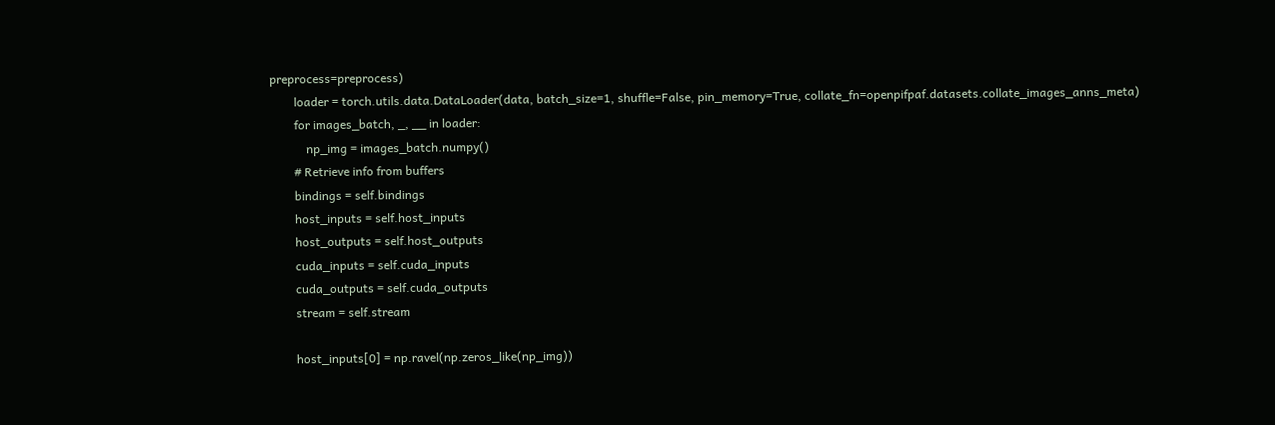preprocess=preprocess)
        loader = torch.utils.data.DataLoader(data, batch_size=1, shuffle=False, pin_memory=True, collate_fn=openpifpaf.datasets.collate_images_anns_meta)
        for images_batch, _, __ in loader:
            np_img = images_batch.numpy()
        # Retrieve info from buffers
        bindings = self.bindings
        host_inputs = self.host_inputs
        host_outputs = self.host_outputs
        cuda_inputs = self.cuda_inputs
        cuda_outputs = self.cuda_outputs
        stream = self.stream

        host_inputs[0] = np.ravel(np.zeros_like(np_img))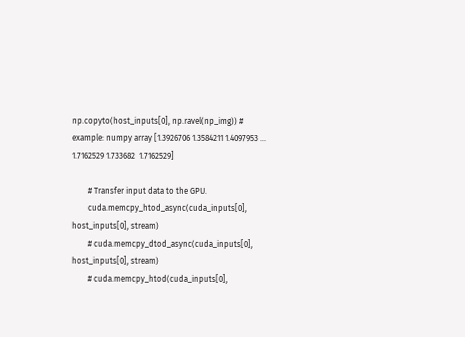np.copyto(host_inputs[0], np.ravel(np_img)) # example: numpy array [1.3926706 1.3584211 1.4097953 ... 1.7162529 1.733682  1.7162529]

        # Transfer input data to the GPU.
        cuda.memcpy_htod_async(cuda_inputs[0], host_inputs[0], stream)
        # cuda.memcpy_dtod_async(cuda_inputs[0], host_inputs[0], stream)
        # cuda.memcpy_htod(cuda_inputs[0],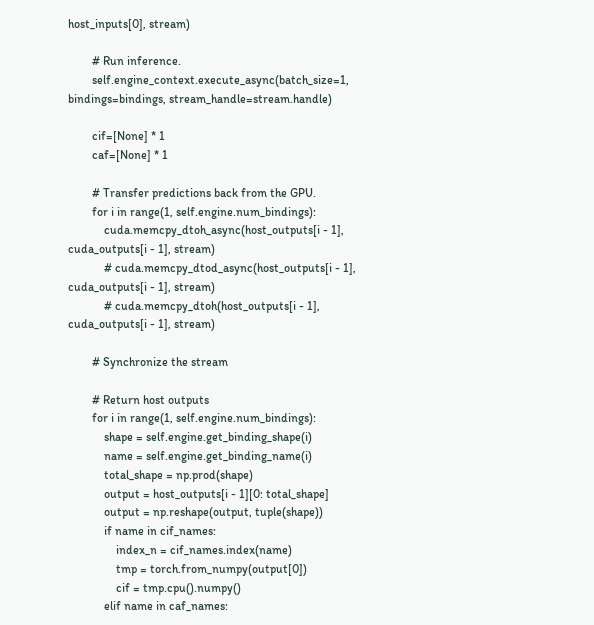host_inputs[0], stream)

        # Run inference.
        self.engine_context.execute_async(batch_size=1, bindings=bindings, stream_handle=stream.handle)

        cif=[None] * 1
        caf=[None] * 1

        # Transfer predictions back from the GPU.
        for i in range(1, self.engine.num_bindings):
            cuda.memcpy_dtoh_async(host_outputs[i - 1], cuda_outputs[i - 1], stream)
            # cuda.memcpy_dtod_async(host_outputs[i - 1], cuda_outputs[i - 1], stream)
            # cuda.memcpy_dtoh(host_outputs[i - 1], cuda_outputs[i - 1], stream)

        # Synchronize the stream

        # Return host outputs
        for i in range(1, self.engine.num_bindings):
            shape = self.engine.get_binding_shape(i)
            name = self.engine.get_binding_name(i)
            total_shape = np.prod(shape)
            output = host_outputs[i - 1][0: total_shape]
            output = np.reshape(output, tuple(shape))
            if name in cif_names:
                index_n = cif_names.index(name)
                tmp = torch.from_numpy(output[0])
                cif = tmp.cpu().numpy()
            elif name in caf_names: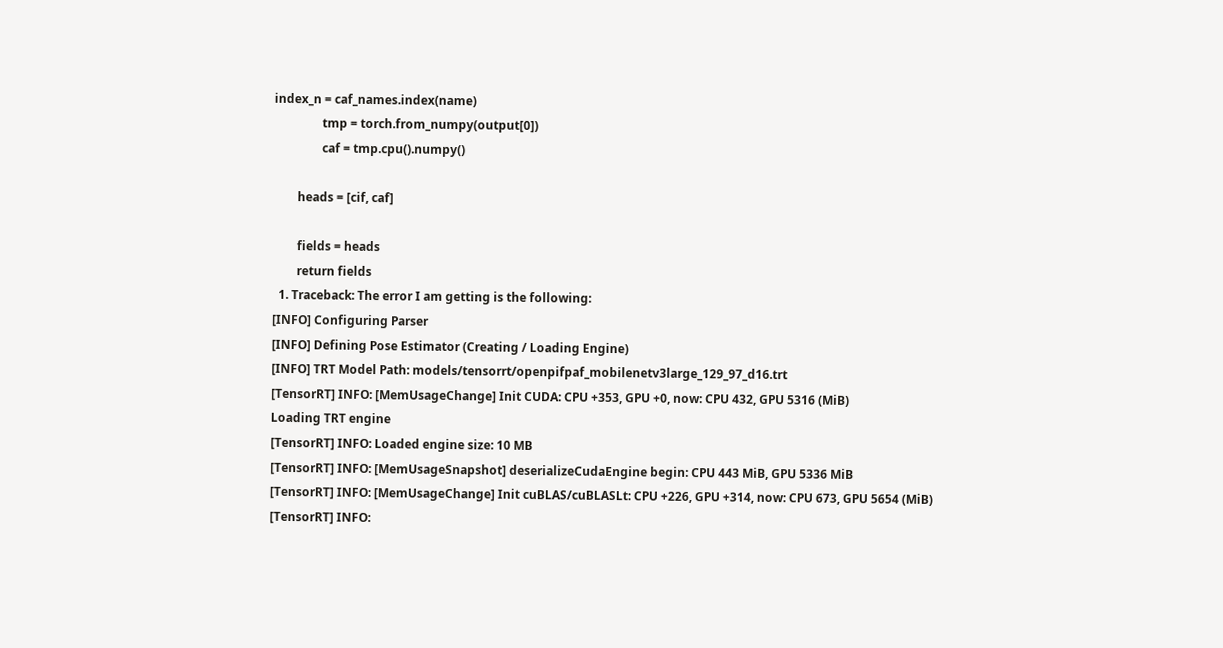index_n = caf_names.index(name)
                tmp = torch.from_numpy(output[0])
                caf = tmp.cpu().numpy()

        heads = [cif, caf]

        fields = heads
        return fields
  1. Traceback: The error I am getting is the following:
[INFO] Configuring Parser
[INFO] Defining Pose Estimator (Creating / Loading Engine)
[INFO] TRT Model Path: models/tensorrt/openpifpaf_mobilenetv3large_129_97_d16.trt
[TensorRT] INFO: [MemUsageChange] Init CUDA: CPU +353, GPU +0, now: CPU 432, GPU 5316 (MiB)
Loading TRT engine
[TensorRT] INFO: Loaded engine size: 10 MB
[TensorRT] INFO: [MemUsageSnapshot] deserializeCudaEngine begin: CPU 443 MiB, GPU 5336 MiB
[TensorRT] INFO: [MemUsageChange] Init cuBLAS/cuBLASLt: CPU +226, GPU +314, now: CPU 673, GPU 5654 (MiB)
[TensorRT] INFO: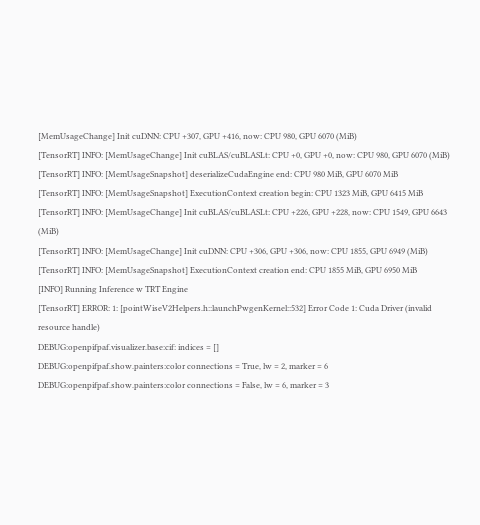[MemUsageChange] Init cuDNN: CPU +307, GPU +416, now: CPU 980, GPU 6070 (MiB)
[TensorRT] INFO: [MemUsageChange] Init cuBLAS/cuBLASLt: CPU +0, GPU +0, now: CPU 980, GPU 6070 (MiB)
[TensorRT] INFO: [MemUsageSnapshot] deserializeCudaEngine end: CPU 980 MiB, GPU 6070 MiB
[TensorRT] INFO: [MemUsageSnapshot] ExecutionContext creation begin: CPU 1323 MiB, GPU 6415 MiB
[TensorRT] INFO: [MemUsageChange] Init cuBLAS/cuBLASLt: CPU +226, GPU +228, now: CPU 1549, GPU 6643 (MiB)
[TensorRT] INFO: [MemUsageChange] Init cuDNN: CPU +306, GPU +306, now: CPU 1855, GPU 6949 (MiB)
[TensorRT] INFO: [MemUsageSnapshot] ExecutionContext creation end: CPU 1855 MiB, GPU 6950 MiB
[INFO] Running Inference w TRT Engine
[TensorRT] ERROR: 1: [pointWiseV2Helpers.h::launchPwgenKernel::532] Error Code 1: Cuda Driver (invalid resource handle)
DEBUG:openpifpaf.visualizer.base:cif: indices = []
DEBUG:openpifpaf.show.painters:color connections = True, lw = 2, marker = 6
DEBUG:openpifpaf.show.painters:color connections = False, lw = 6, marker = 3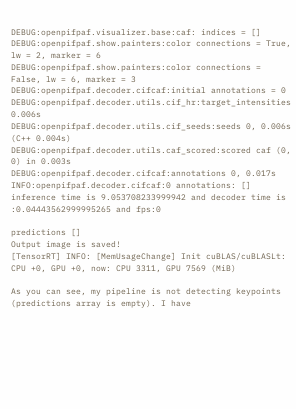DEBUG:openpifpaf.visualizer.base:caf: indices = []
DEBUG:openpifpaf.show.painters:color connections = True, lw = 2, marker = 6
DEBUG:openpifpaf.show.painters:color connections = False, lw = 6, marker = 3
DEBUG:openpifpaf.decoder.cifcaf:initial annotations = 0
DEBUG:openpifpaf.decoder.utils.cif_hr:target_intensities 0.006s
DEBUG:openpifpaf.decoder.utils.cif_seeds:seeds 0, 0.006s (C++ 0.004s)
DEBUG:openpifpaf.decoder.utils.caf_scored:scored caf (0, 0) in 0.003s
DEBUG:openpifpaf.decoder.cifcaf:annotations 0, 0.017s
INFO:openpifpaf.decoder.cifcaf:0 annotations: []
inference time is 9.053708233999942 and decoder time is :0.04443562999995265 and fps:0

predictions []
Output image is saved!
[TensorRT] INFO: [MemUsageChange] Init cuBLAS/cuBLASLt: CPU +0, GPU +0, now: CPU 3311, GPU 7569 (MiB)

As you can see, my pipeline is not detecting keypoints (predictions array is empty). I have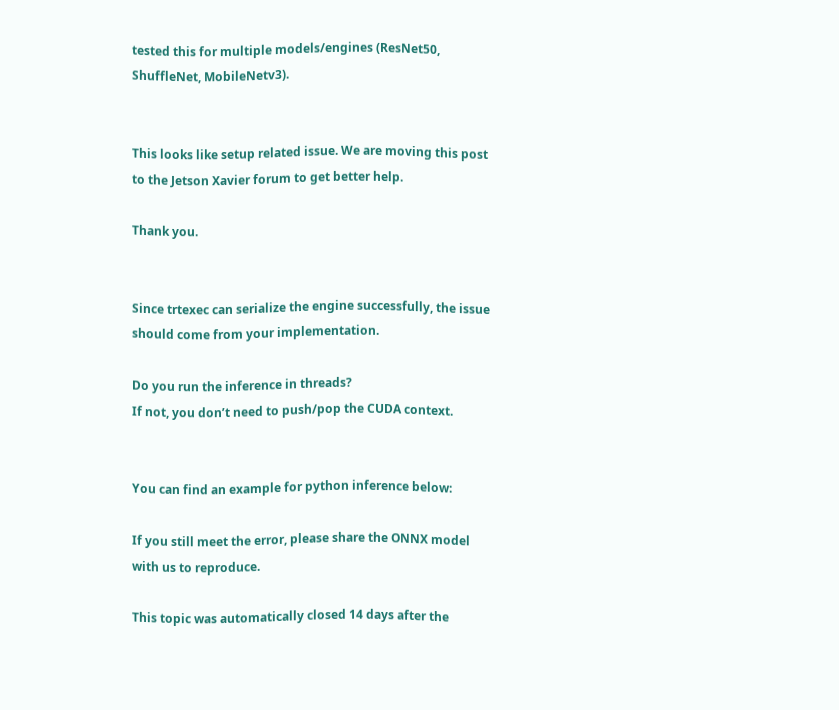tested this for multiple models/engines (ResNet50, ShuffleNet, MobileNetv3).


This looks like setup related issue. We are moving this post to the Jetson Xavier forum to get better help.

Thank you.


Since trtexec can serialize the engine successfully, the issue should come from your implementation.

Do you run the inference in threads?
If not, you don’t need to push/pop the CUDA context.


You can find an example for python inference below:

If you still meet the error, please share the ONNX model with us to reproduce.

This topic was automatically closed 14 days after the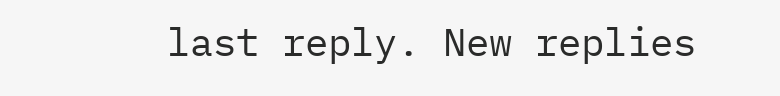last reply. New replies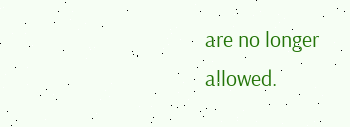are no longer allowed.